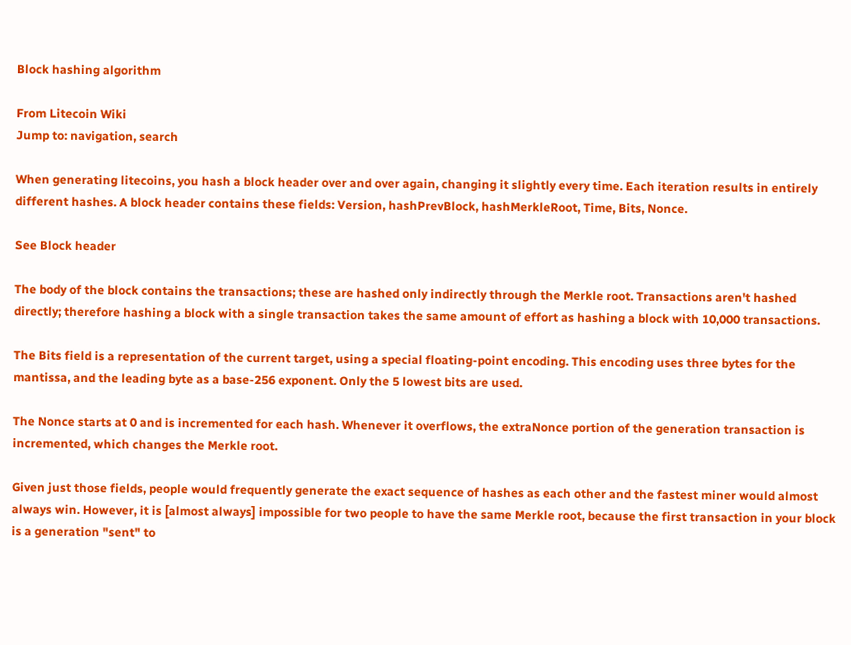Block hashing algorithm

From Litecoin Wiki
Jump to: navigation, search

When generating litecoins, you hash a block header over and over again, changing it slightly every time. Each iteration results in entirely different hashes. A block header contains these fields: Version, hashPrevBlock, hashMerkleRoot, Time, Bits, Nonce.

See Block header

The body of the block contains the transactions; these are hashed only indirectly through the Merkle root. Transactions aren't hashed directly; therefore hashing a block with a single transaction takes the same amount of effort as hashing a block with 10,000 transactions.

The Bits field is a representation of the current target, using a special floating-point encoding. This encoding uses three bytes for the mantissa, and the leading byte as a base-256 exponent. Only the 5 lowest bits are used.

The Nonce starts at 0 and is incremented for each hash. Whenever it overflows, the extraNonce portion of the generation transaction is incremented, which changes the Merkle root.

Given just those fields, people would frequently generate the exact sequence of hashes as each other and the fastest miner would almost always win. However, it is [almost always] impossible for two people to have the same Merkle root, because the first transaction in your block is a generation "sent" to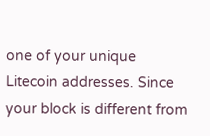one of your unique Litecoin addresses. Since your block is different from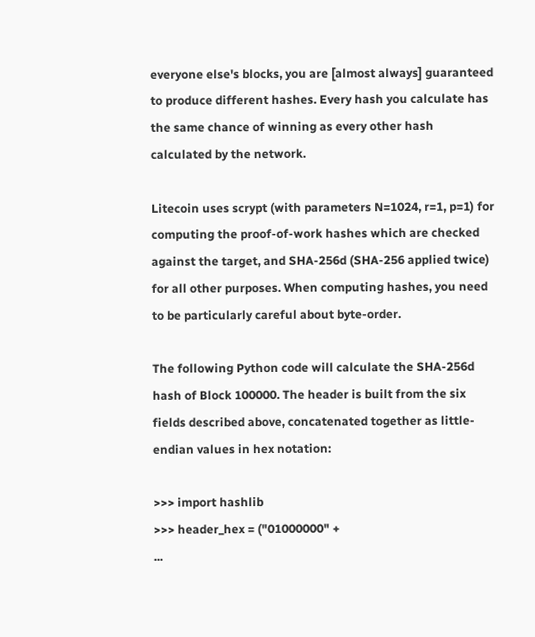everyone else's blocks, you are [almost always] guaranteed to produce different hashes. Every hash you calculate has the same chance of winning as every other hash calculated by the network.

Litecoin uses scrypt (with parameters N=1024, r=1, p=1) for computing the proof-of-work hashes which are checked against the target, and SHA-256d (SHA-256 applied twice) for all other purposes. When computing hashes, you need to be particularly careful about byte-order.

The following Python code will calculate the SHA-256d hash of Block 100000. The header is built from the six fields described above, concatenated together as little-endian values in hex notation:

>>> import hashlib
>>> header_hex = ("01000000" +
...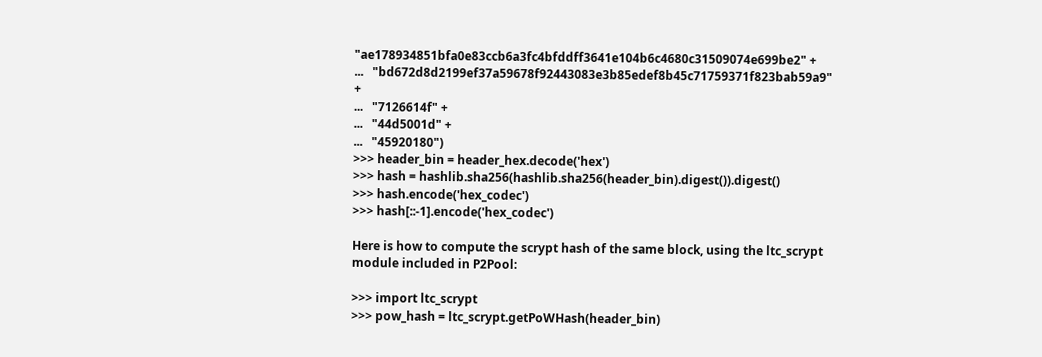"ae178934851bfa0e83ccb6a3fc4bfddff3641e104b6c4680c31509074e699be2" +
...   "bd672d8d2199ef37a59678f92443083e3b85edef8b45c71759371f823bab59a9" +
...   "7126614f" +
...   "44d5001d" +
...   "45920180")
>>> header_bin = header_hex.decode('hex')
>>> hash = hashlib.sha256(hashlib.sha256(header_bin).digest()).digest()
>>> hash.encode('hex_codec')
>>> hash[::-1].encode('hex_codec')

Here is how to compute the scrypt hash of the same block, using the ltc_scrypt module included in P2Pool:

>>> import ltc_scrypt
>>> pow_hash = ltc_scrypt.getPoWHash(header_bin)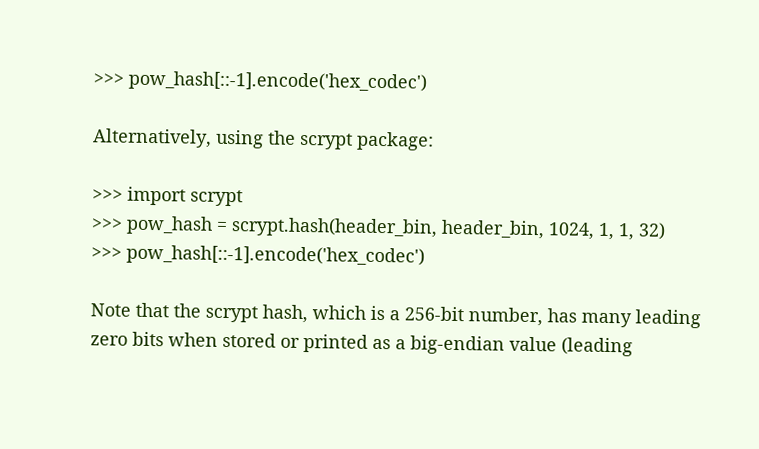>>> pow_hash[::-1].encode('hex_codec')

Alternatively, using the scrypt package:

>>> import scrypt
>>> pow_hash = scrypt.hash(header_bin, header_bin, 1024, 1, 1, 32)
>>> pow_hash[::-1].encode('hex_codec')

Note that the scrypt hash, which is a 256-bit number, has many leading zero bits when stored or printed as a big-endian value (leading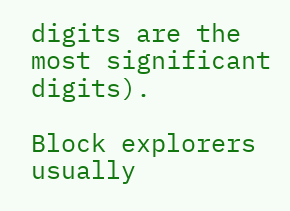digits are the most significant digits).

Block explorers usually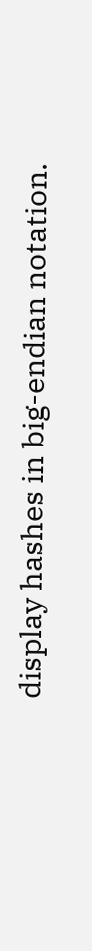display hashes in big-endian notation.